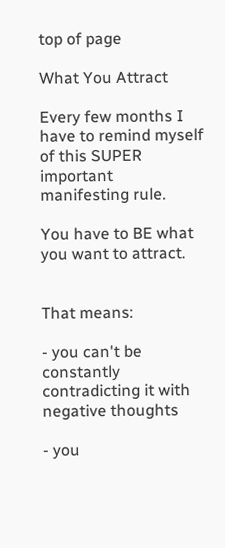top of page

What You Attract

Every few months I have to remind myself of this SUPER important manifesting rule.

You have to BE what you want to attract.


That means:

- you can't be constantly contradicting it with negative thoughts

- you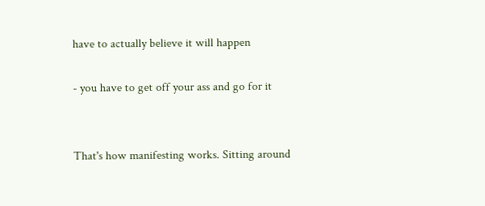have to actually believe it will happen

- you have to get off your ass and go for it


That's how manifesting works. Sitting around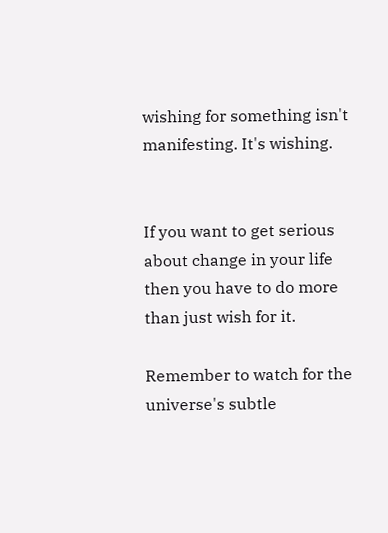wishing for something isn't manifesting. It's wishing.


If you want to get serious about change in your life then you have to do more than just wish for it.

Remember to watch for the universe's subtle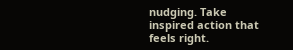nudging. Take inspired action that feels right.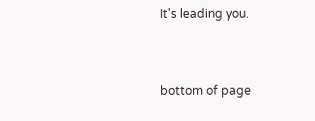It's leading you.


bottom of page